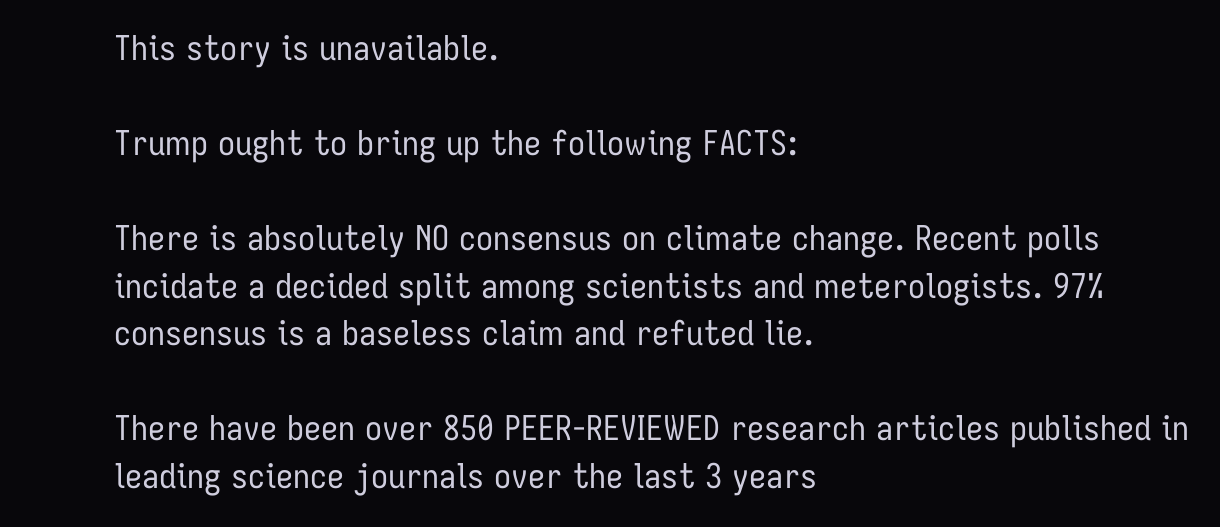This story is unavailable.

Trump ought to bring up the following FACTS:

There is absolutely NO consensus on climate change. Recent polls incidate a decided split among scientists and meterologists. 97% consensus is a baseless claim and refuted lie.

There have been over 850 PEER-REVIEWED research articles published in leading science journals over the last 3 years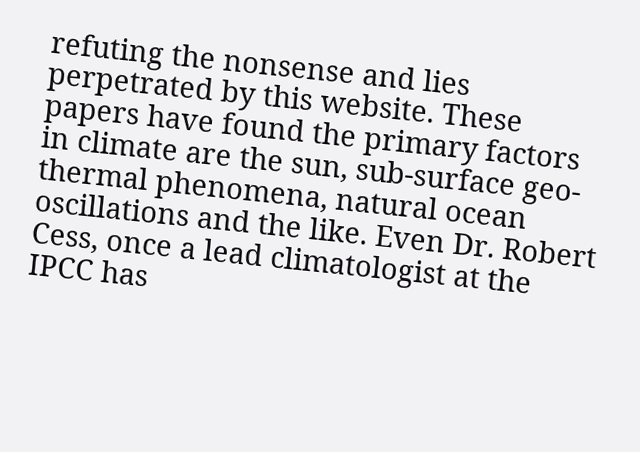refuting the nonsense and lies perpetrated by this website. These papers have found the primary factors in climate are the sun, sub-surface geo-thermal phenomena, natural ocean oscillations and the like. Even Dr. Robert Cess, once a lead climatologist at the IPCC has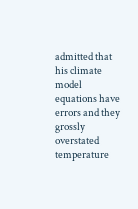admitted that his climate model equations have errors and they grossly overstated temperature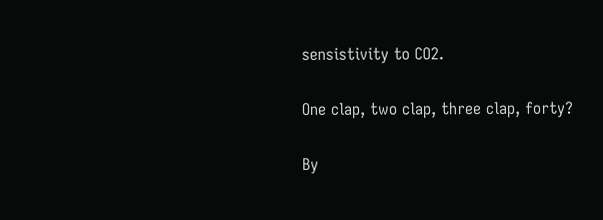sensistivity to CO2.

One clap, two clap, three clap, forty?

By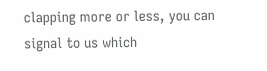clapping more or less, you can signal to us which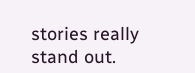stories really stand out.